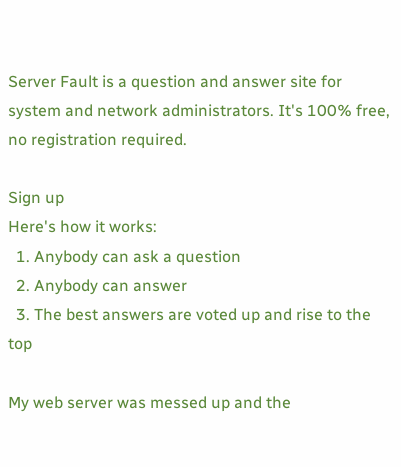Server Fault is a question and answer site for system and network administrators. It's 100% free, no registration required.

Sign up
Here's how it works:
  1. Anybody can ask a question
  2. Anybody can answer
  3. The best answers are voted up and rise to the top

My web server was messed up and the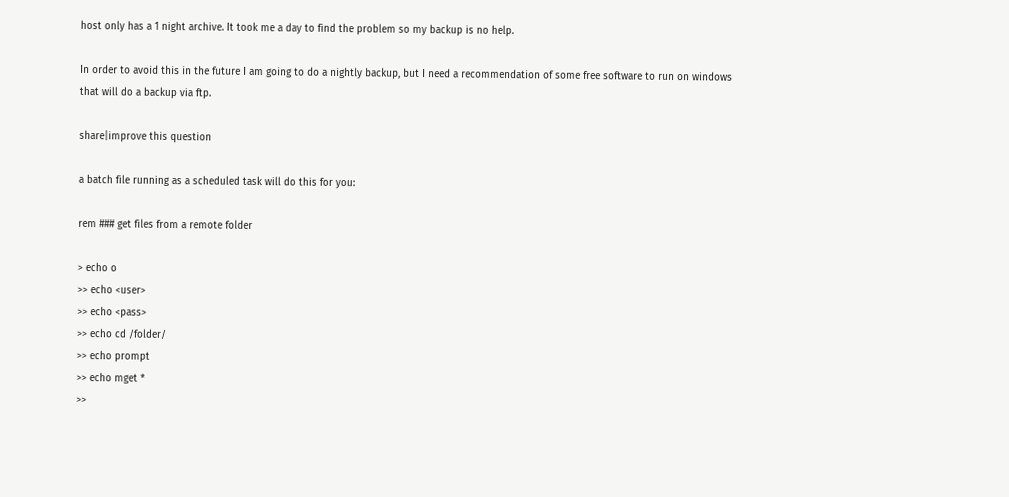host only has a 1 night archive. It took me a day to find the problem so my backup is no help.

In order to avoid this in the future I am going to do a nightly backup, but I need a recommendation of some free software to run on windows that will do a backup via ftp.

share|improve this question

a batch file running as a scheduled task will do this for you:

rem ### get files from a remote folder

> echo o
>> echo <user>
>> echo <pass>
>> echo cd /folder/
>> echo prompt
>> echo mget *
>>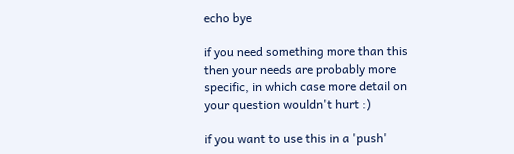echo bye

if you need something more than this then your needs are probably more specific, in which case more detail on your question wouldn't hurt :)

if you want to use this in a 'push'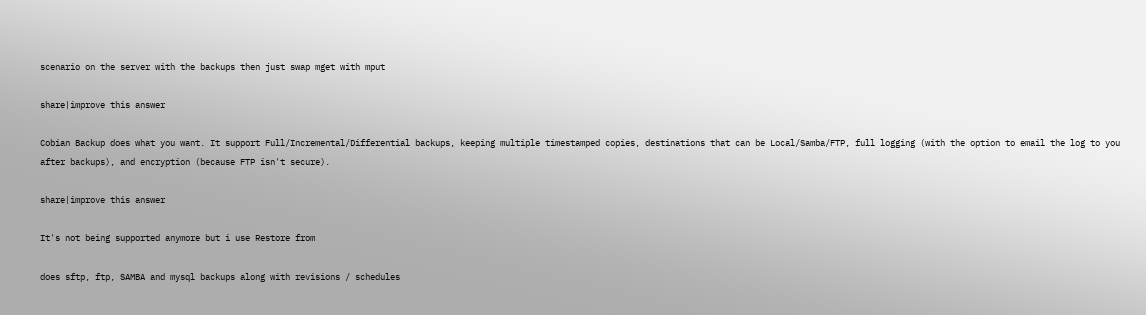scenario on the server with the backups then just swap mget with mput

share|improve this answer

Cobian Backup does what you want. It support Full/Incremental/Differential backups, keeping multiple timestamped copies, destinations that can be Local/Samba/FTP, full logging (with the option to email the log to you after backups), and encryption (because FTP isn't secure).

share|improve this answer

It's not being supported anymore but i use Restore from

does sftp, ftp, SAMBA and mysql backups along with revisions / schedules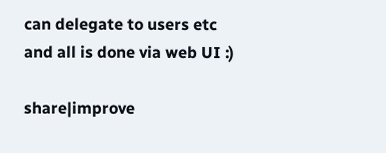can delegate to users etc and all is done via web UI :)

share|improve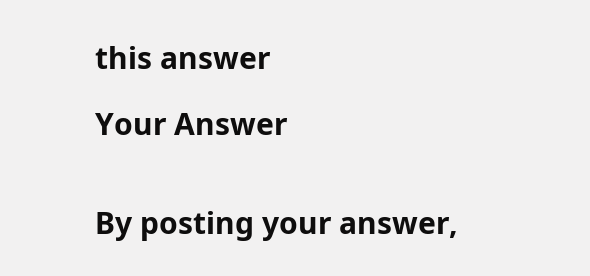this answer

Your Answer


By posting your answer,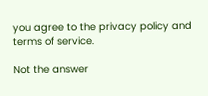you agree to the privacy policy and terms of service.

Not the answer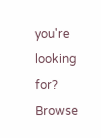you're looking for? Browse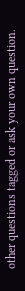other questions tagged or ask your own question.